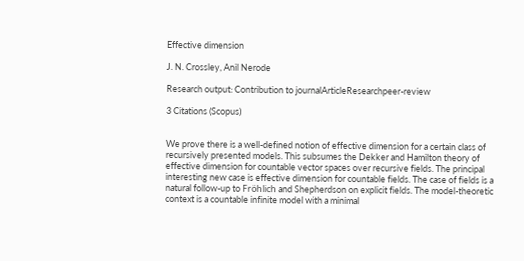Effective dimension

J. N. Crossley, Anil Nerode

Research output: Contribution to journalArticleResearchpeer-review

3 Citations (Scopus)


We prove there is a well-defined notion of effective dimension for a certain class of recursively presented models. This subsumes the Dekker and Hamilton theory of effective dimension for countable vector spaces over recursive fields. The principal interesting new case is effective dimension for countable fields. The case of fields is a natural follow-up to Fröhlich and Shepherdson on explicit fields. The model-theoretic context is a countable infinite model with a minimal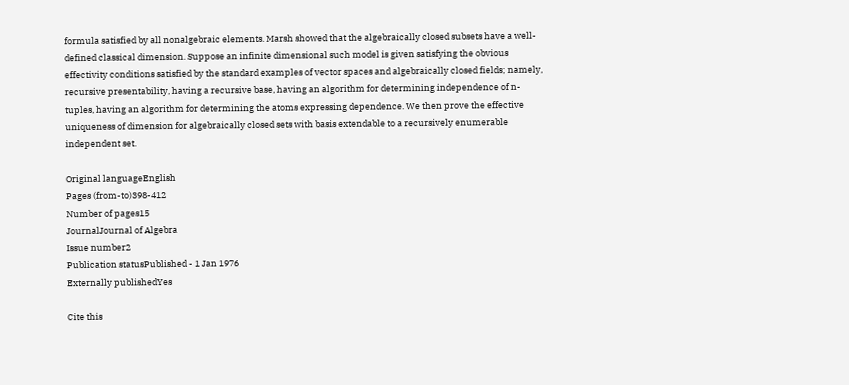formula satisfied by all nonalgebraic elements. Marsh showed that the algebraically closed subsets have a well-defined classical dimension. Suppose an infinite dimensional such model is given satisfying the obvious effectivity conditions satisfied by the standard examples of vector spaces and algebraically closed fields; namely, recursive presentability, having a recursive base, having an algorithm for determining independence of n-tuples, having an algorithm for determining the atoms expressing dependence. We then prove the effective uniqueness of dimension for algebraically closed sets with basis extendable to a recursively enumerable independent set.

Original languageEnglish
Pages (from-to)398-412
Number of pages15
JournalJournal of Algebra
Issue number2
Publication statusPublished - 1 Jan 1976
Externally publishedYes

Cite this